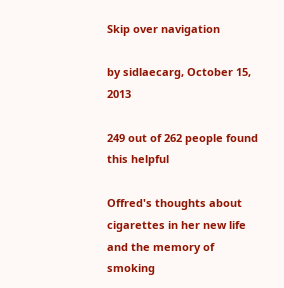Skip over navigation

by sidlaecarg, October 15, 2013

249 out of 262 people found this helpful

Offred's thoughts about cigarettes in her new life and the memory of smoking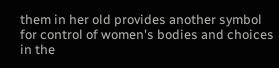them in her old provides another symbol for control of women's bodies and choices in the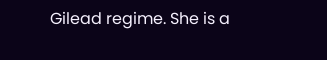Gilead regime. She is a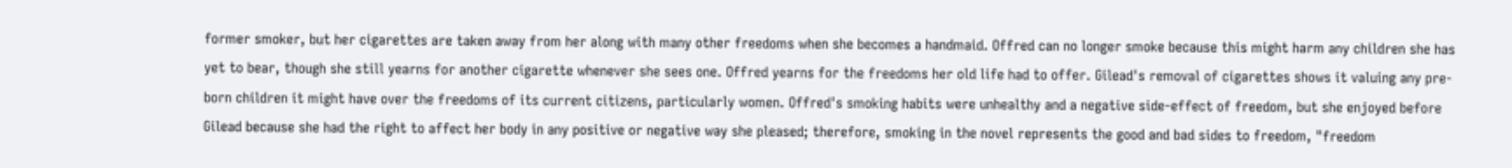former smoker, but her cigarettes are taken away from her along with many other freedoms when she becomes a handmaid. Offred can no longer smoke because this might harm any children she has yet to bear, though she still yearns for another cigarette whenever she sees one. Offred yearns for the freedoms her old life had to offer. Gilead's removal of cigarettes shows it valuing any pre-born children it might have over the freedoms of its current citizens, particularly women. Offred's smoking habits were unhealthy and a negative side-effect of freedom, but she enjoyed before Gilead because she had the right to affect her body in any positive or negative way she pleased; therefore, smoking in the novel represents the good and bad sides to freedom, "freedom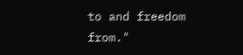to and freedom from."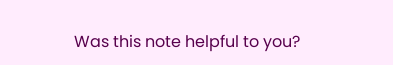Was this note helpful to you?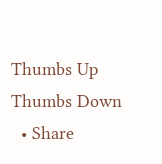Thumbs Up Thumbs Down
  • Share